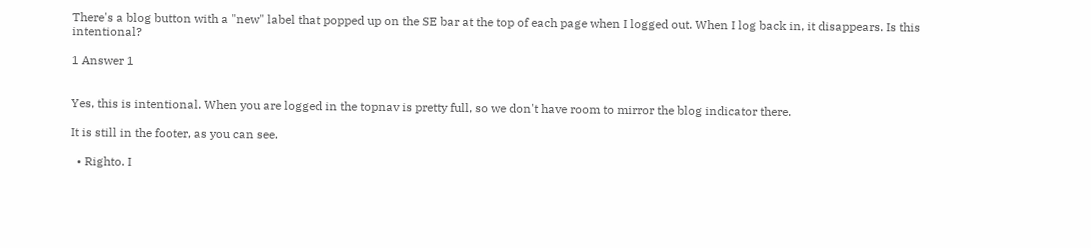There's a blog button with a "new" label that popped up on the SE bar at the top of each page when I logged out. When I log back in, it disappears. Is this intentional?

1 Answer 1


Yes, this is intentional. When you are logged in the topnav is pretty full, so we don't have room to mirror the blog indicator there.

It is still in the footer, as you can see.

  • Righto. I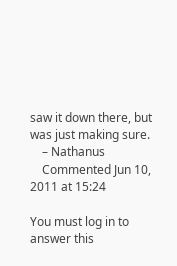saw it down there, but was just making sure.
    – Nathanus
    Commented Jun 10, 2011 at 15:24

You must log in to answer this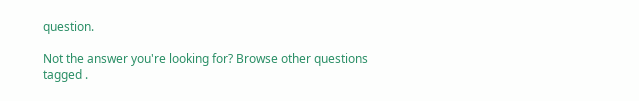question.

Not the answer you're looking for? Browse other questions tagged .